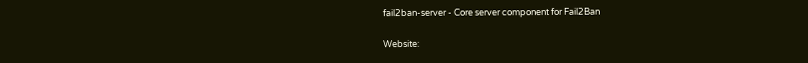fail2ban-server - Core server component for Fail2Ban

Website: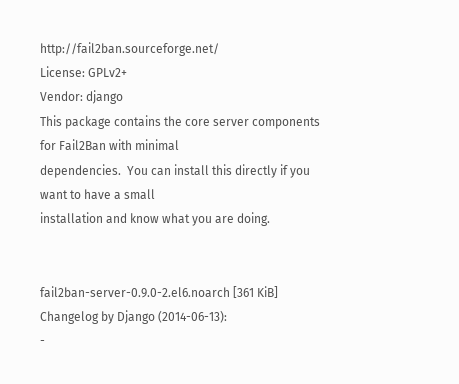http://fail2ban.sourceforge.net/
License: GPLv2+
Vendor: django
This package contains the core server components for Fail2Ban with minimal
dependencies.  You can install this directly if you want to have a small
installation and know what you are doing.


fail2ban-server-0.9.0-2.el6.noarch [361 KiB] Changelog by Django (2014-06-13):
-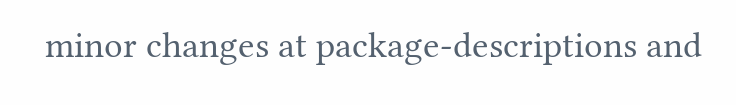minor changes at package-descriptions and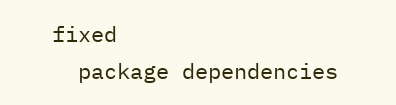fixed
  package dependencies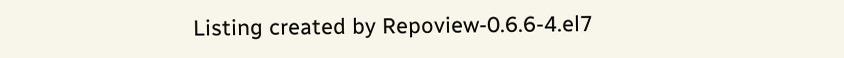Listing created by Repoview-0.6.6-4.el7